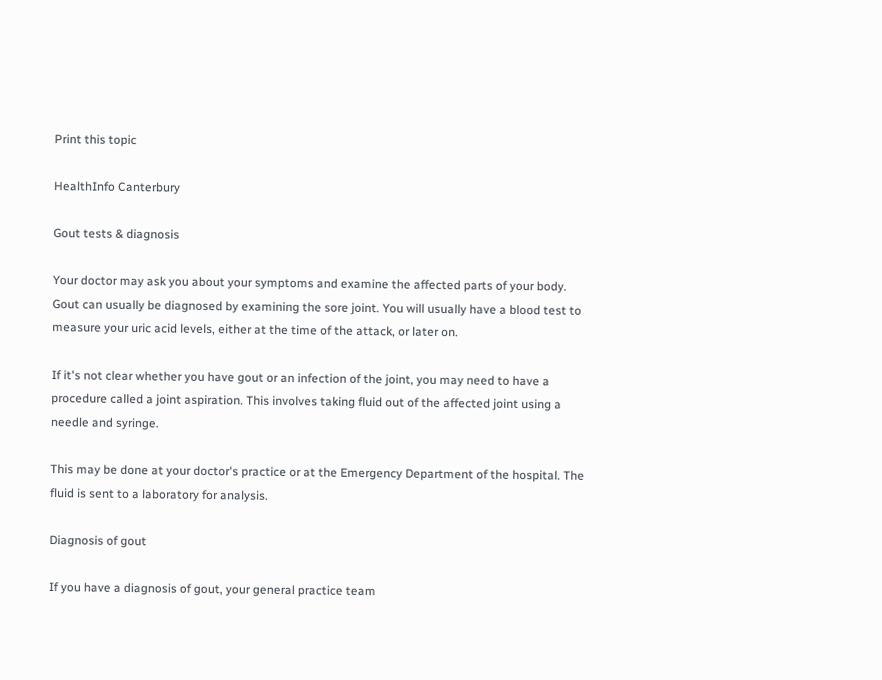Print this topic

HealthInfo Canterbury

Gout tests & diagnosis

Your doctor may ask you about your symptoms and examine the affected parts of your body. Gout can usually be diagnosed by examining the sore joint. You will usually have a blood test to measure your uric acid levels, either at the time of the attack, or later on.

If it's not clear whether you have gout or an infection of the joint, you may need to have a procedure called a joint aspiration. This involves taking fluid out of the affected joint using a needle and syringe.

This may be done at your doctor's practice or at the Emergency Department of the hospital. The fluid is sent to a laboratory for analysis.

Diagnosis of gout

If you have a diagnosis of gout, your general practice team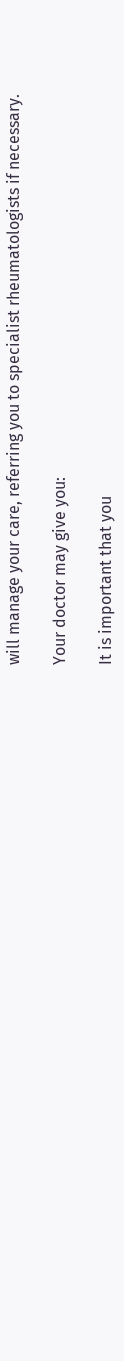will manage your care, referring you to specialist rheumatologists if necessary.

Your doctor may give you:

It is important that you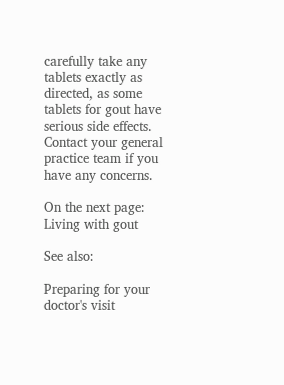carefully take any tablets exactly as directed, as some tablets for gout have serious side effects. Contact your general practice team if you have any concerns.

On the next page: Living with gout

See also:

Preparing for your doctor's visit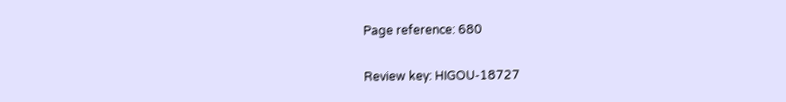Page reference: 680

Review key: HIGOU-18727